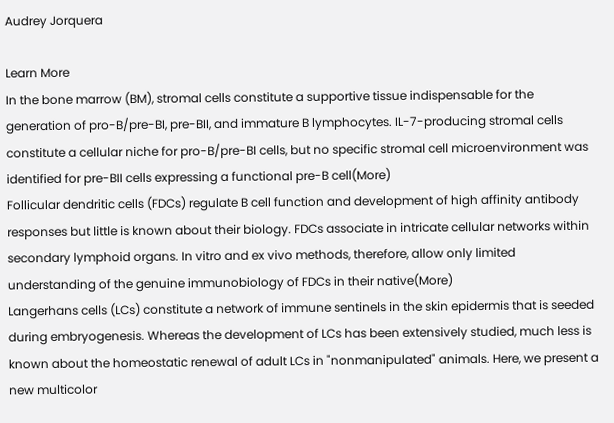Audrey Jorquera

Learn More
In the bone marrow (BM), stromal cells constitute a supportive tissue indispensable for the generation of pro-B/pre-BI, pre-BII, and immature B lymphocytes. IL-7-producing stromal cells constitute a cellular niche for pro-B/pre-BI cells, but no specific stromal cell microenvironment was identified for pre-BII cells expressing a functional pre-B cell(More)
Follicular dendritic cells (FDCs) regulate B cell function and development of high affinity antibody responses but little is known about their biology. FDCs associate in intricate cellular networks within secondary lymphoid organs. In vitro and ex vivo methods, therefore, allow only limited understanding of the genuine immunobiology of FDCs in their native(More)
Langerhans cells (LCs) constitute a network of immune sentinels in the skin epidermis that is seeded during embryogenesis. Whereas the development of LCs has been extensively studied, much less is known about the homeostatic renewal of adult LCs in "nonmanipulated" animals. Here, we present a new multicolor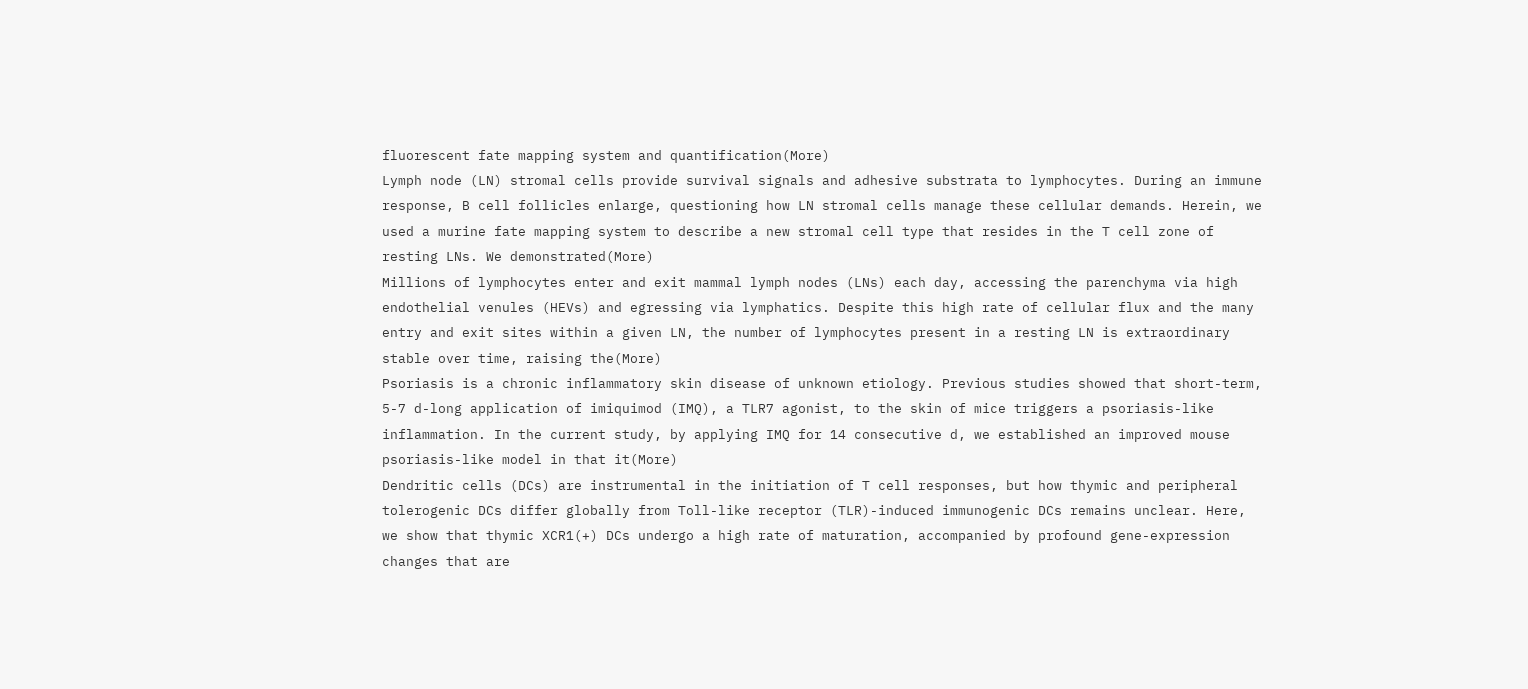fluorescent fate mapping system and quantification(More)
Lymph node (LN) stromal cells provide survival signals and adhesive substrata to lymphocytes. During an immune response, B cell follicles enlarge, questioning how LN stromal cells manage these cellular demands. Herein, we used a murine fate mapping system to describe a new stromal cell type that resides in the T cell zone of resting LNs. We demonstrated(More)
Millions of lymphocytes enter and exit mammal lymph nodes (LNs) each day, accessing the parenchyma via high endothelial venules (HEVs) and egressing via lymphatics. Despite this high rate of cellular flux and the many entry and exit sites within a given LN, the number of lymphocytes present in a resting LN is extraordinary stable over time, raising the(More)
Psoriasis is a chronic inflammatory skin disease of unknown etiology. Previous studies showed that short-term, 5-7 d-long application of imiquimod (IMQ), a TLR7 agonist, to the skin of mice triggers a psoriasis-like inflammation. In the current study, by applying IMQ for 14 consecutive d, we established an improved mouse psoriasis-like model in that it(More)
Dendritic cells (DCs) are instrumental in the initiation of T cell responses, but how thymic and peripheral tolerogenic DCs differ globally from Toll-like receptor (TLR)-induced immunogenic DCs remains unclear. Here, we show that thymic XCR1(+) DCs undergo a high rate of maturation, accompanied by profound gene-expression changes that are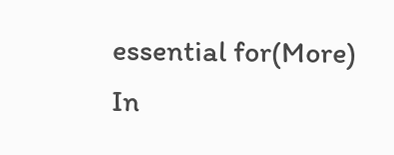essential for(More)
In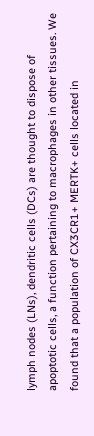lymph nodes (LNs), dendritic cells (DCs) are thought to dispose of apoptotic cells, a function pertaining to macrophages in other tissues. We found that a population of CX3CR1+ MERTK+ cells located in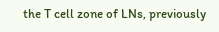the T cell zone of LNs, previously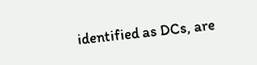identified as DCs, are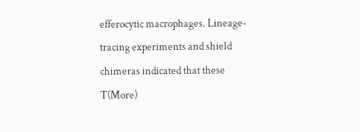efferocytic macrophages. Lineage-tracing experiments and shield chimeras indicated that these T(More)